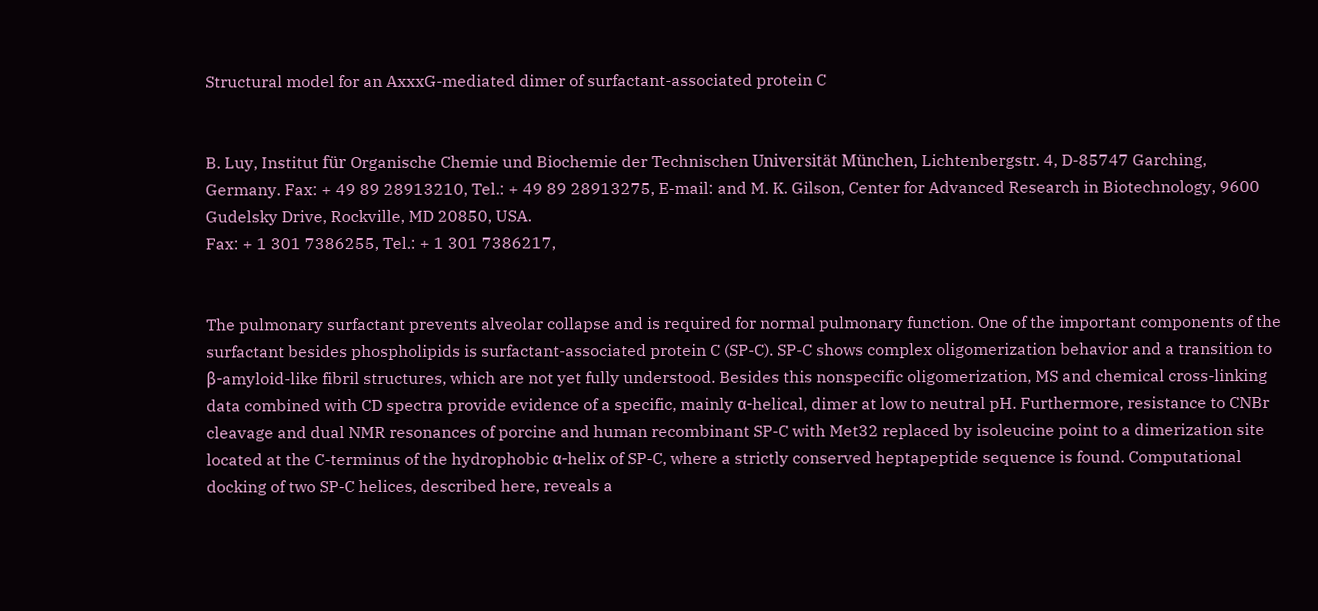Structural model for an AxxxG-mediated dimer of surfactant-associated protein C


B. Luy, Institut für Organische Chemie und Biochemie der Technischen Universität München, Lichtenbergstr. 4, D-85747 Garching, Germany. Fax: + 49 89 28913210, Tel.: + 49 89 28913275, E-mail: and M. K. Gilson, Center for Advanced Research in Biotechnology, 9600 Gudelsky Drive, Rockville, MD 20850, USA.
Fax: + 1 301 7386255, Tel.: + 1 301 7386217,


The pulmonary surfactant prevents alveolar collapse and is required for normal pulmonary function. One of the important components of the surfactant besides phospholipids is surfactant-associated protein C (SP-C). SP-C shows complex oligomerization behavior and a transition to β-amyloid-like fibril structures, which are not yet fully understood. Besides this nonspecific oligomerization, MS and chemical cross-linking data combined with CD spectra provide evidence of a specific, mainly α-helical, dimer at low to neutral pH. Furthermore, resistance to CNBr cleavage and dual NMR resonances of porcine and human recombinant SP-C with Met32 replaced by isoleucine point to a dimerization site located at the C-terminus of the hydrophobic α-helix of SP-C, where a strictly conserved heptapeptide sequence is found. Computational docking of two SP-C helices, described here, reveals a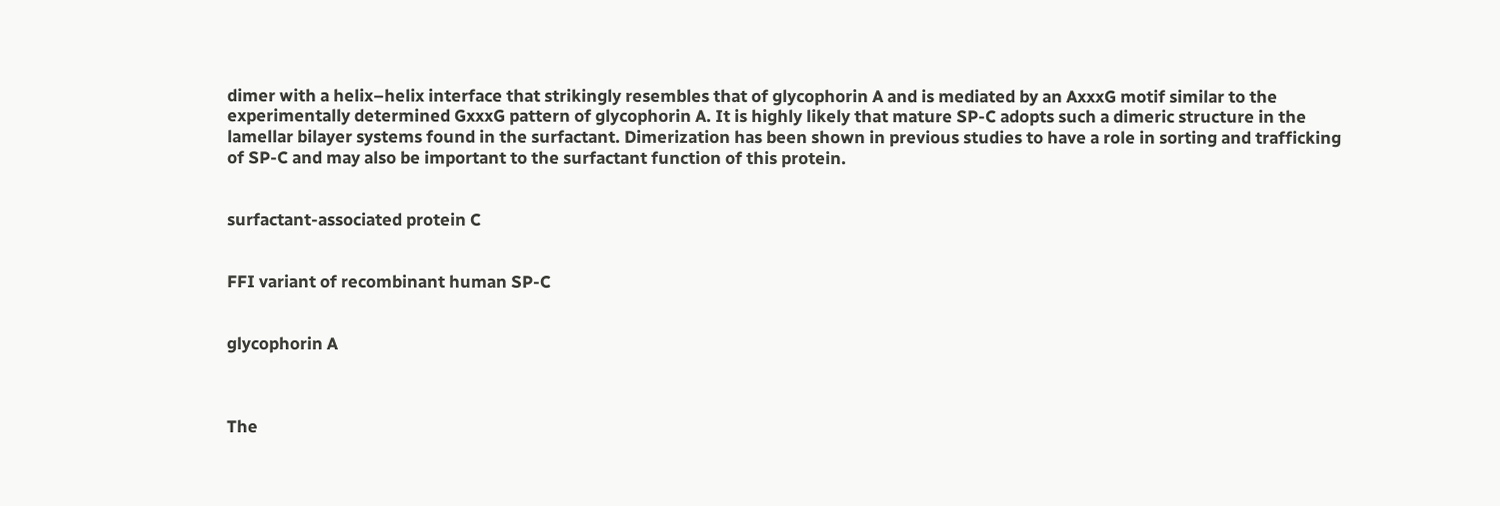dimer with a helix–helix interface that strikingly resembles that of glycophorin A and is mediated by an AxxxG motif similar to the experimentally determined GxxxG pattern of glycophorin A. It is highly likely that mature SP-C adopts such a dimeric structure in the lamellar bilayer systems found in the surfactant. Dimerization has been shown in previous studies to have a role in sorting and trafficking of SP-C and may also be important to the surfactant function of this protein.


surfactant-associated protein C


FFI variant of recombinant human SP-C


glycophorin A



The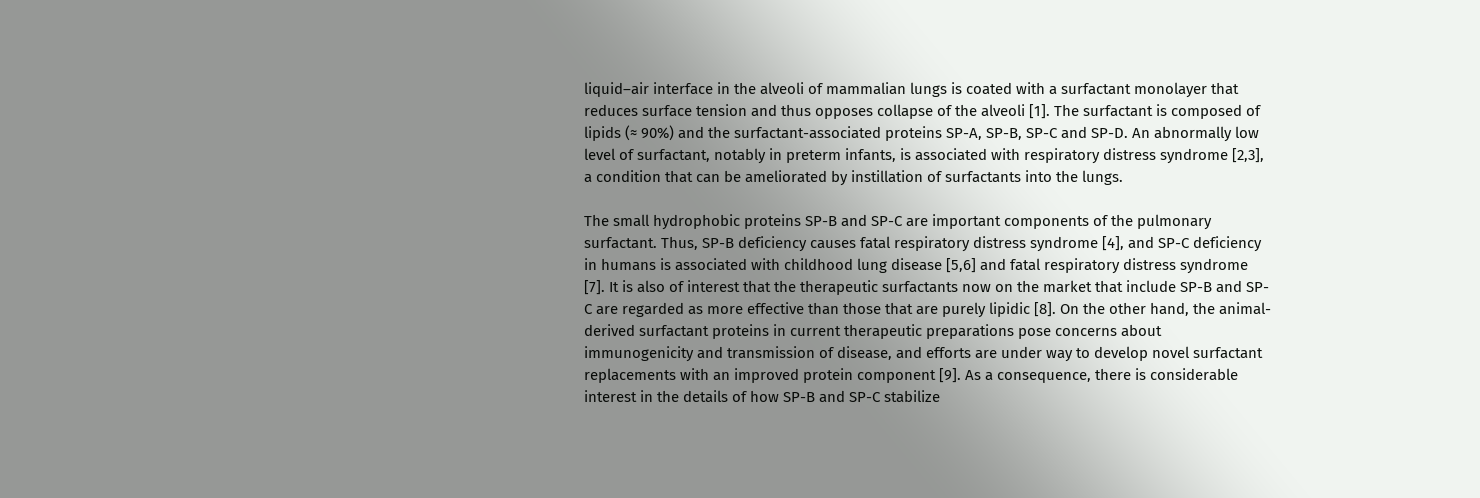liquid–air interface in the alveoli of mammalian lungs is coated with a surfactant monolayer that reduces surface tension and thus opposes collapse of the alveoli [1]. The surfactant is composed of lipids (≈ 90%) and the surfactant-associated proteins SP-A, SP-B, SP-C and SP-D. An abnormally low level of surfactant, notably in preterm infants, is associated with respiratory distress syndrome [2,3], a condition that can be ameliorated by instillation of surfactants into the lungs.

The small hydrophobic proteins SP-B and SP-C are important components of the pulmonary surfactant. Thus, SP-B deficiency causes fatal respiratory distress syndrome [4], and SP-C deficiency in humans is associated with childhood lung disease [5,6] and fatal respiratory distress syndrome [7]. It is also of interest that the therapeutic surfactants now on the market that include SP-B and SP-C are regarded as more effective than those that are purely lipidic [8]. On the other hand, the animal-derived surfactant proteins in current therapeutic preparations pose concerns about immunogenicity and transmission of disease, and efforts are under way to develop novel surfactant replacements with an improved protein component [9]. As a consequence, there is considerable interest in the details of how SP-B and SP-C stabilize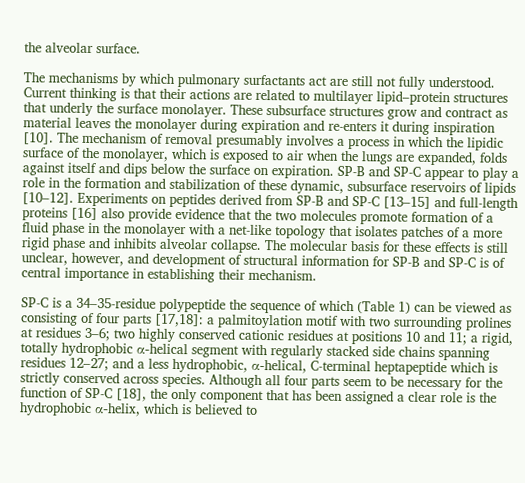the alveolar surface.

The mechanisms by which pulmonary surfactants act are still not fully understood. Current thinking is that their actions are related to multilayer lipid–protein structures that underly the surface monolayer. These subsurface structures grow and contract as material leaves the monolayer during expiration and re-enters it during inspiration [10]. The mechanism of removal presumably involves a process in which the lipidic surface of the monolayer, which is exposed to air when the lungs are expanded, folds against itself and dips below the surface on expiration. SP-B and SP-C appear to play a role in the formation and stabilization of these dynamic, subsurface reservoirs of lipids [10–12]. Experiments on peptides derived from SP-B and SP-C [13–15] and full-length proteins [16] also provide evidence that the two molecules promote formation of a fluid phase in the monolayer with a net-like topology that isolates patches of a more rigid phase and inhibits alveolar collapse. The molecular basis for these effects is still unclear, however, and development of structural information for SP-B and SP-C is of central importance in establishing their mechanism.

SP-C is a 34–35-residue polypeptide the sequence of which (Table 1) can be viewed as consisting of four parts [17,18]: a palmitoylation motif with two surrounding prolines at residues 3–6; two highly conserved cationic residues at positions 10 and 11; a rigid, totally hydrophobic α-helical segment with regularly stacked side chains spanning residues 12–27; and a less hydrophobic, α-helical, C-terminal heptapeptide which is strictly conserved across species. Although all four parts seem to be necessary for the function of SP-C [18], the only component that has been assigned a clear role is the hydrophobic α-helix, which is believed to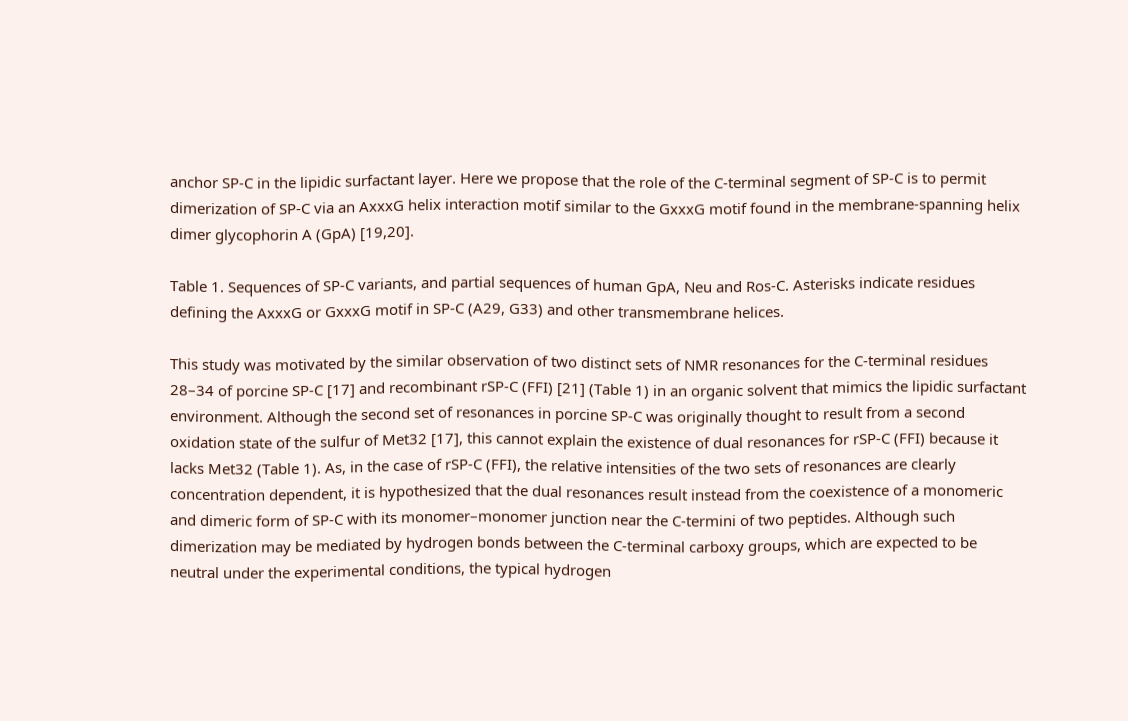anchor SP-C in the lipidic surfactant layer. Here we propose that the role of the C-terminal segment of SP-C is to permit dimerization of SP-C via an AxxxG helix interaction motif similar to the GxxxG motif found in the membrane-spanning helix dimer glycophorin A (GpA) [19,20].

Table 1. Sequences of SP-C variants, and partial sequences of human GpA, Neu and Ros-C. Asterisks indicate residues defining the AxxxG or GxxxG motif in SP-C (A29, G33) and other transmembrane helices.

This study was motivated by the similar observation of two distinct sets of NMR resonances for the C-terminal residues 28–34 of porcine SP-C [17] and recombinant rSP-C (FFI) [21] (Table 1) in an organic solvent that mimics the lipidic surfactant environment. Although the second set of resonances in porcine SP-C was originally thought to result from a second oxidation state of the sulfur of Met32 [17], this cannot explain the existence of dual resonances for rSP-C (FFI) because it lacks Met32 (Table 1). As, in the case of rSP-C (FFI), the relative intensities of the two sets of resonances are clearly concentration dependent, it is hypothesized that the dual resonances result instead from the coexistence of a monomeric and dimeric form of SP-C with its monomer–monomer junction near the C-termini of two peptides. Although such dimerization may be mediated by hydrogen bonds between the C-terminal carboxy groups, which are expected to be neutral under the experimental conditions, the typical hydrogen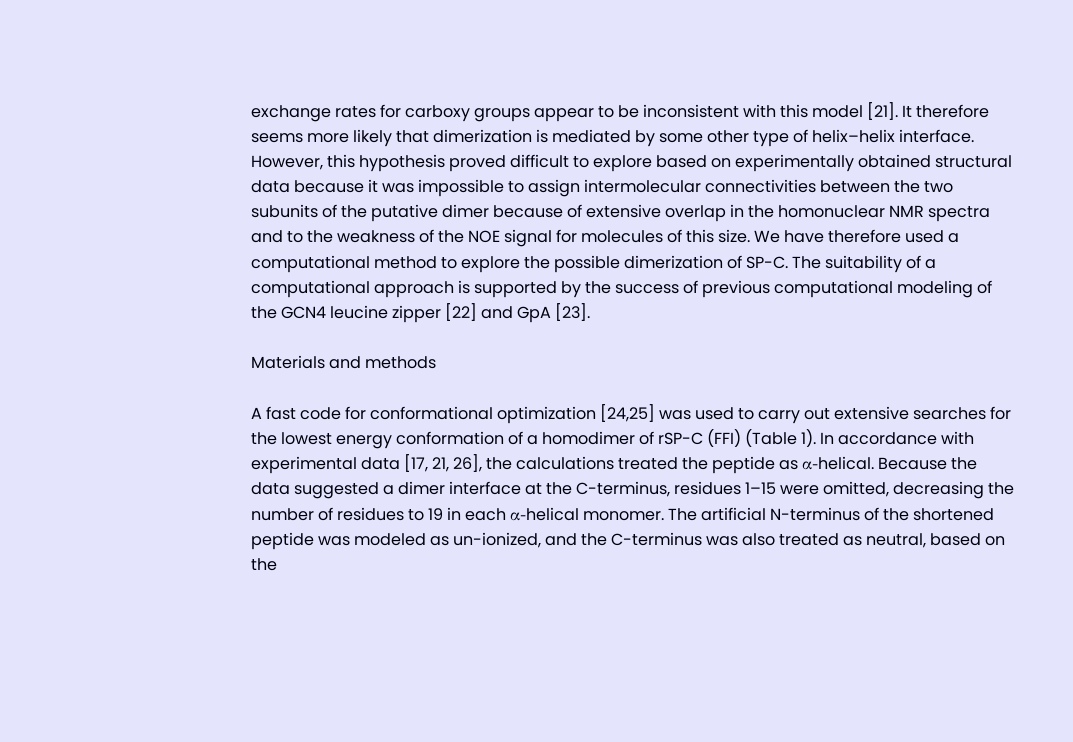exchange rates for carboxy groups appear to be inconsistent with this model [21]. It therefore seems more likely that dimerization is mediated by some other type of helix–helix interface. However, this hypothesis proved difficult to explore based on experimentally obtained structural data because it was impossible to assign intermolecular connectivities between the two subunits of the putative dimer because of extensive overlap in the homonuclear NMR spectra and to the weakness of the NOE signal for molecules of this size. We have therefore used a computational method to explore the possible dimerization of SP-C. The suitability of a computational approach is supported by the success of previous computational modeling of the GCN4 leucine zipper [22] and GpA [23].

Materials and methods

A fast code for conformational optimization [24,25] was used to carry out extensive searches for the lowest energy conformation of a homodimer of rSP-C (FFI) (Table 1). In accordance with experimental data [17, 21, 26], the calculations treated the peptide as α-helical. Because the data suggested a dimer interface at the C-terminus, residues 1–15 were omitted, decreasing the number of residues to 19 in each α-helical monomer. The artificial N-terminus of the shortened peptide was modeled as un-ionized, and the C-terminus was also treated as neutral, based on the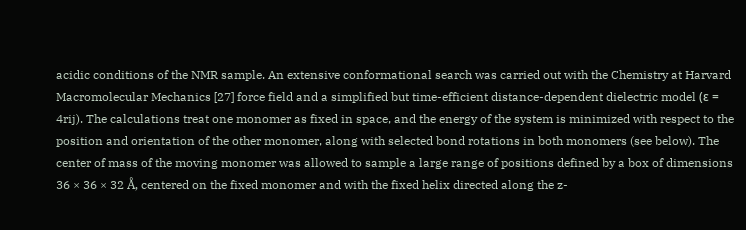acidic conditions of the NMR sample. An extensive conformational search was carried out with the Chemistry at Harvard Macromolecular Mechanics [27] force field and a simplified but time-efficient distance-dependent dielectric model (ε = 4rij). The calculations treat one monomer as fixed in space, and the energy of the system is minimized with respect to the position and orientation of the other monomer, along with selected bond rotations in both monomers (see below). The center of mass of the moving monomer was allowed to sample a large range of positions defined by a box of dimensions 36 × 36 × 32 Å, centered on the fixed monomer and with the fixed helix directed along the z-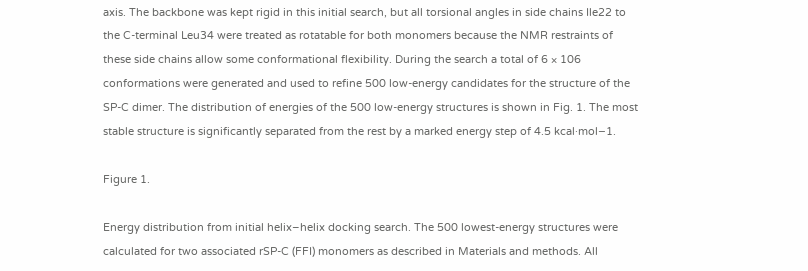axis. The backbone was kept rigid in this initial search, but all torsional angles in side chains Ile22 to the C-terminal Leu34 were treated as rotatable for both monomers because the NMR restraints of these side chains allow some conformational flexibility. During the search a total of 6 × 106 conformations were generated and used to refine 500 low-energy candidates for the structure of the SP-C dimer. The distribution of energies of the 500 low-energy structures is shown in Fig. 1. The most stable structure is significantly separated from the rest by a marked energy step of 4.5 kcal·mol−1.

Figure 1.

Energy distribution from initial helix–helix docking search. The 500 lowest-energy structures were calculated for two associated rSP-C (FFI) monomers as described in Materials and methods. All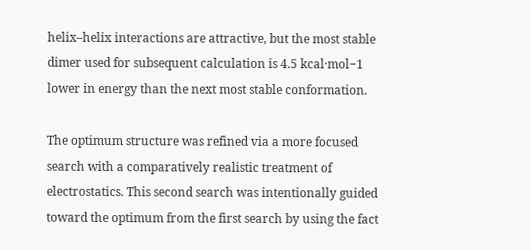helix–helix interactions are attractive, but the most stable dimer used for subsequent calculation is 4.5 kcal·mol−1 lower in energy than the next most stable conformation.

The optimum structure was refined via a more focused search with a comparatively realistic treatment of electrostatics. This second search was intentionally guided toward the optimum from the first search by using the fact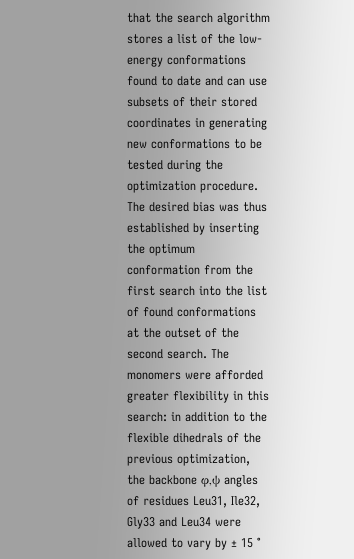that the search algorithm stores a list of the low-energy conformations found to date and can use subsets of their stored coordinates in generating new conformations to be tested during the optimization procedure. The desired bias was thus established by inserting the optimum conformation from the first search into the list of found conformations at the outset of the second search. The monomers were afforded greater flexibility in this search: in addition to the flexible dihedrals of the previous optimization, the backbone φ,ψ angles of residues Leu31, Ile32, Gly33 and Leu34 were allowed to vary by ± 15 °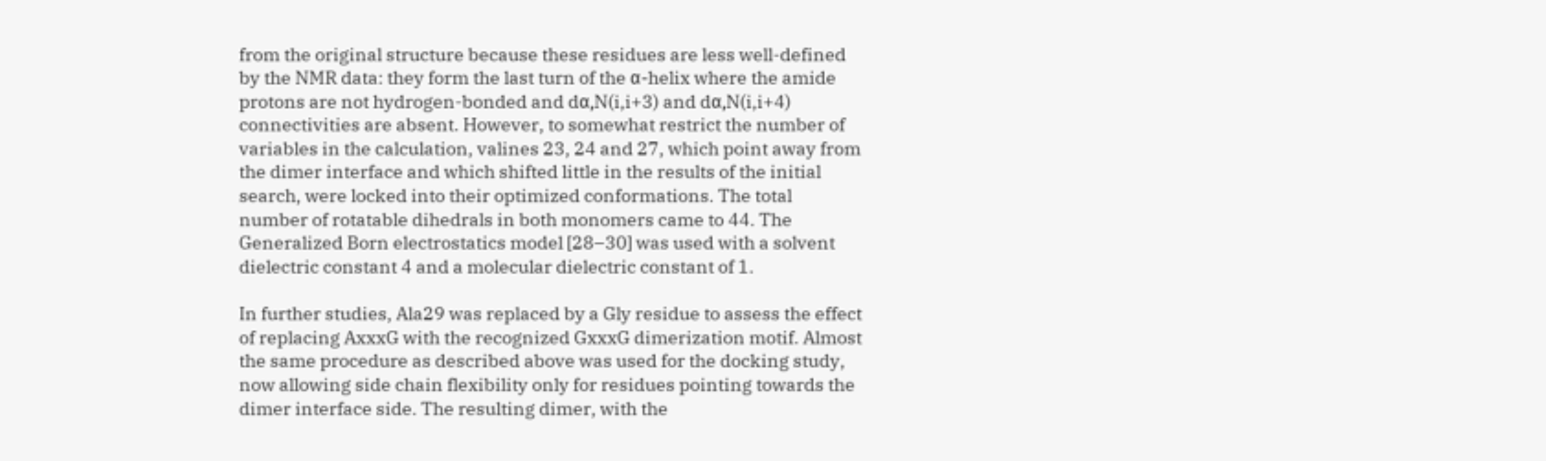from the original structure because these residues are less well-defined by the NMR data: they form the last turn of the α-helix where the amide protons are not hydrogen-bonded and dα,N(i,i+3) and dα,N(i,i+4) connectivities are absent. However, to somewhat restrict the number of variables in the calculation, valines 23, 24 and 27, which point away from the dimer interface and which shifted little in the results of the initial search, were locked into their optimized conformations. The total number of rotatable dihedrals in both monomers came to 44. The Generalized Born electrostatics model [28–30] was used with a solvent dielectric constant 4 and a molecular dielectric constant of 1.

In further studies, Ala29 was replaced by a Gly residue to assess the effect of replacing AxxxG with the recognized GxxxG dimerization motif. Almost the same procedure as described above was used for the docking study, now allowing side chain flexibility only for residues pointing towards the dimer interface side. The resulting dimer, with the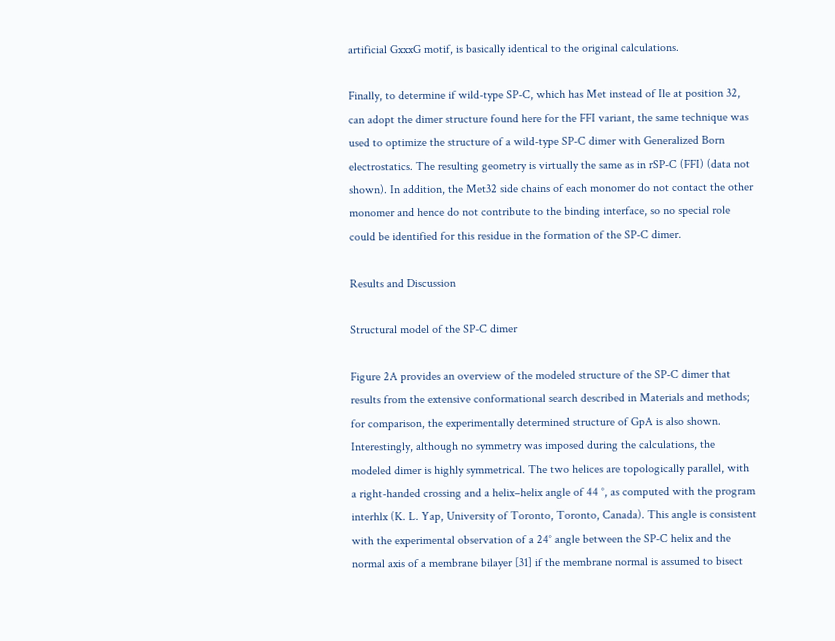artificial GxxxG motif, is basically identical to the original calculations.

Finally, to determine if wild-type SP-C, which has Met instead of Ile at position 32, can adopt the dimer structure found here for the FFI variant, the same technique was used to optimize the structure of a wild-type SP-C dimer with Generalized Born electrostatics. The resulting geometry is virtually the same as in rSP-C (FFI) (data not shown). In addition, the Met32 side chains of each monomer do not contact the other monomer and hence do not contribute to the binding interface, so no special role could be identified for this residue in the formation of the SP-C dimer.

Results and Discussion

Structural model of the SP-C dimer

Figure 2A provides an overview of the modeled structure of the SP-C dimer that results from the extensive conformational search described in Materials and methods; for comparison, the experimentally determined structure of GpA is also shown. Interestingly, although no symmetry was imposed during the calculations, the modeled dimer is highly symmetrical. The two helices are topologically parallel, with a right-handed crossing and a helix–helix angle of 44 °, as computed with the program interhlx (K. L. Yap, University of Toronto, Toronto, Canada). This angle is consistent with the experimental observation of a 24° angle between the SP-C helix and the normal axis of a membrane bilayer [31] if the membrane normal is assumed to bisect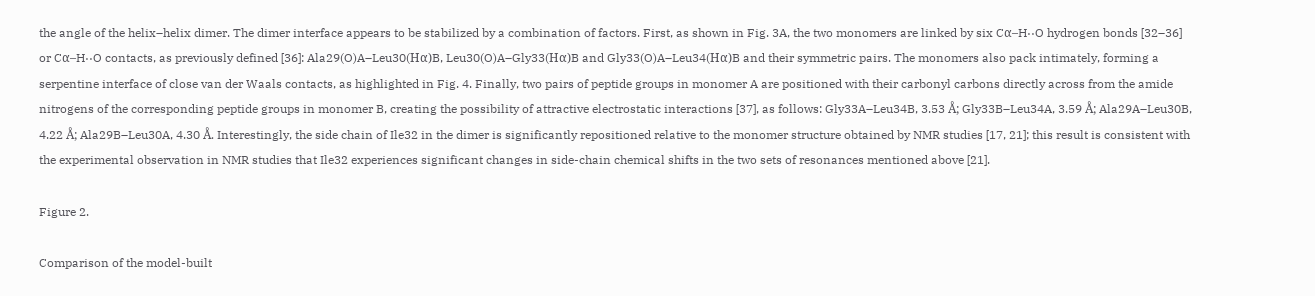the angle of the helix–helix dimer. The dimer interface appears to be stabilized by a combination of factors. First, as shown in Fig. 3A, the two monomers are linked by six Cα–H··O hydrogen bonds [32–36] or Cα–H··O contacts, as previously defined [36]: Ala29(O)A–Leu30(Hα)B, Leu30(O)A–Gly33(Hα)B and Gly33(O)A–Leu34(Hα)B and their symmetric pairs. The monomers also pack intimately, forming a serpentine interface of close van der Waals contacts, as highlighted in Fig. 4. Finally, two pairs of peptide groups in monomer A are positioned with their carbonyl carbons directly across from the amide nitrogens of the corresponding peptide groups in monomer B, creating the possibility of attractive electrostatic interactions [37], as follows: Gly33A–Leu34B, 3.53 Å; Gly33B–Leu34A, 3.59 Å; Ala29A–Leu30B, 4.22 Å; Ala29B–Leu30A, 4.30 Å. Interestingly, the side chain of Ile32 in the dimer is significantly repositioned relative to the monomer structure obtained by NMR studies [17, 21]; this result is consistent with the experimental observation in NMR studies that Ile32 experiences significant changes in side-chain chemical shifts in the two sets of resonances mentioned above [21].

Figure 2.

Comparison of the model-built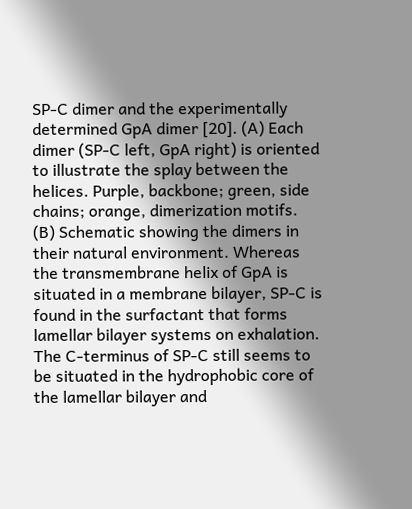SP-C dimer and the experimentally determined GpA dimer [20]. (A) Each dimer (SP-C left, GpA right) is oriented to illustrate the splay between the helices. Purple, backbone; green, side chains; orange, dimerization motifs. (B) Schematic showing the dimers in their natural environment. Whereas the transmembrane helix of GpA is situated in a membrane bilayer, SP-C is found in the surfactant that forms lamellar bilayer systems on exhalation. The C-terminus of SP-C still seems to be situated in the hydrophobic core of the lamellar bilayer and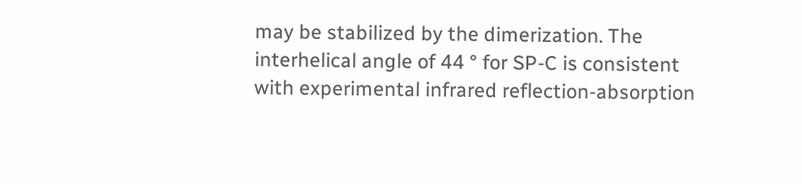may be stabilized by the dimerization. The interhelical angle of 44 ° for SP-C is consistent with experimental infrared reflection-absorption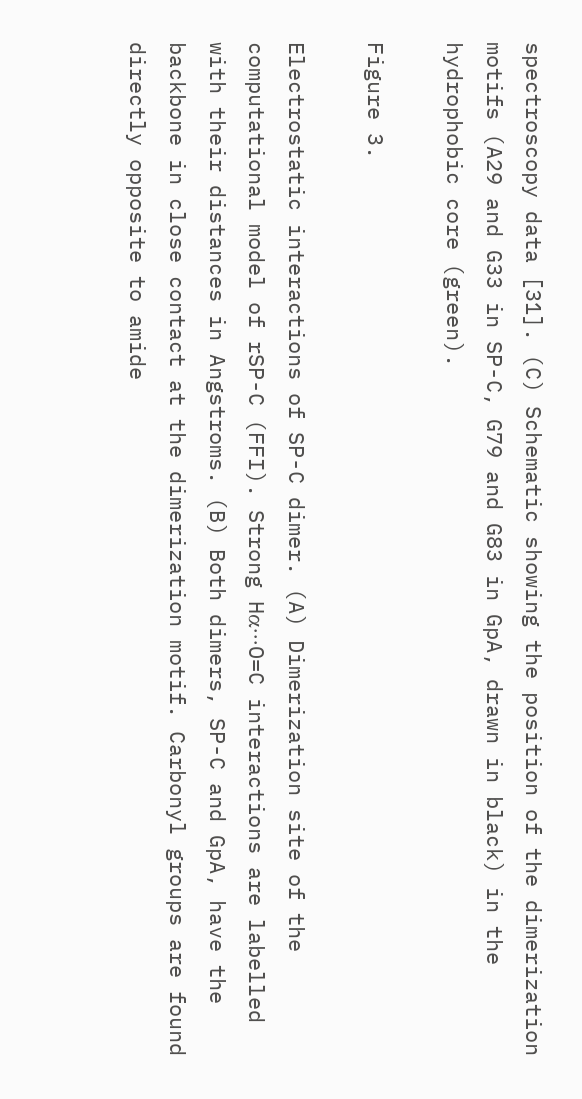spectroscopy data [31]. (C) Schematic showing the position of the dimerization motifs (A29 and G33 in SP-C, G79 and G83 in GpA, drawn in black) in the hydrophobic core (green).

Figure 3.

Electrostatic interactions of SP-C dimer. (A) Dimerization site of the computational model of rSP-C (FFI). Strong Hα···O=C interactions are labelled with their distances in Angstroms. (B) Both dimers, SP-C and GpA, have the backbone in close contact at the dimerization motif. Carbonyl groups are found directly opposite to amide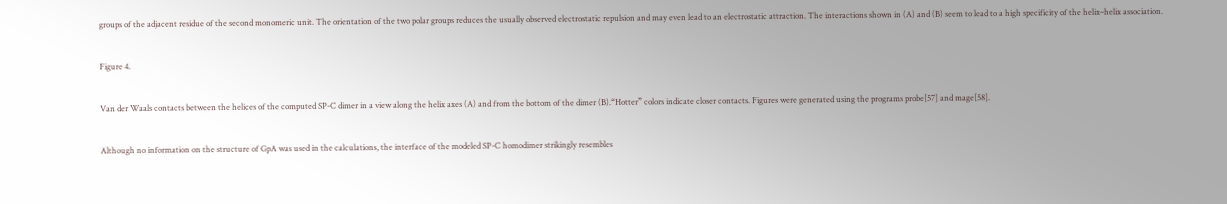groups of the adjacent residue of the second monomeric unit. The orientation of the two polar groups reduces the usually observed electrostatic repulsion and may even lead to an electrostatic attraction. The interactions shown in (A) and (B) seem to lead to a high specificity of the helix–helix association.

Figure 4.

Van der Waals contacts between the helices of the computed SP-C dimer in a view along the helix axes (A) and from the bottom of the dimer (B).“Hotter” colors indicate closer contacts. Figures were generated using the programs probe[57] and mage[58].

Although no information on the structure of GpA was used in the calculations, the interface of the modeled SP-C homodimer strikingly resembles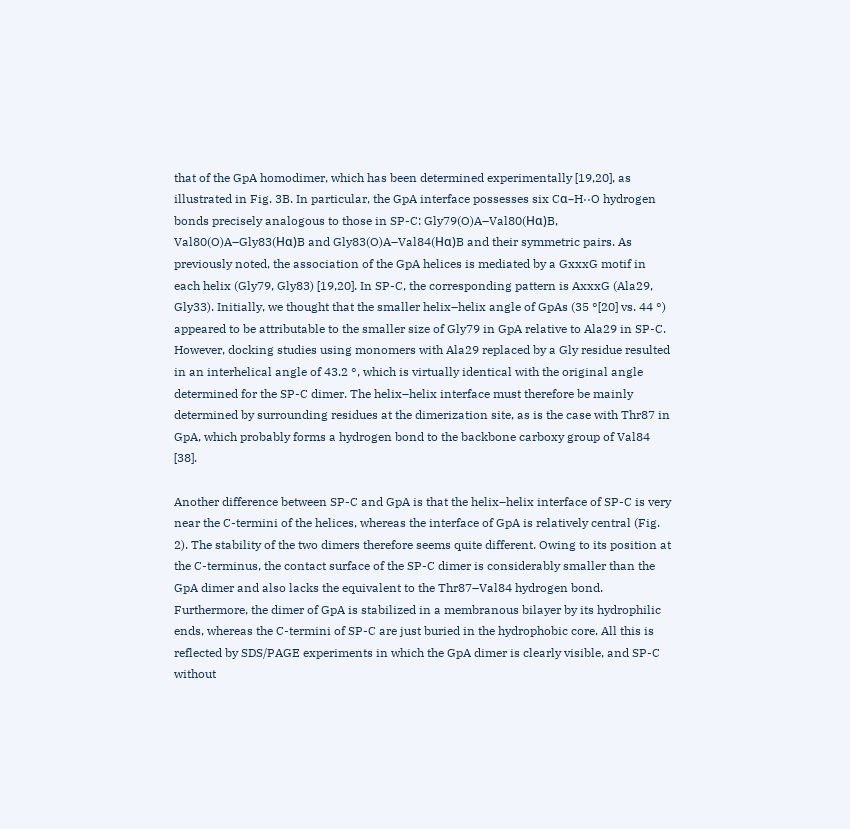that of the GpA homodimer, which has been determined experimentally [19,20], as illustrated in Fig. 3B. In particular, the GpA interface possesses six Cα–H··O hydrogen bonds precisely analogous to those in SP-C: Gly79(O)A–Val80(Hα)B, Val80(O)A–Gly83(Hα)B and Gly83(O)A–Val84(Hα)B and their symmetric pairs. As previously noted, the association of the GpA helices is mediated by a GxxxG motif in each helix (Gly79, Gly83) [19,20]. In SP-C, the corresponding pattern is AxxxG (Ala29, Gly33). Initially, we thought that the smaller helix–helix angle of GpAs (35 °[20] vs. 44 °) appeared to be attributable to the smaller size of Gly79 in GpA relative to Ala29 in SP-C. However, docking studies using monomers with Ala29 replaced by a Gly residue resulted in an interhelical angle of 43.2 °, which is virtually identical with the original angle determined for the SP-C dimer. The helix–helix interface must therefore be mainly determined by surrounding residues at the dimerization site, as is the case with Thr87 in GpA, which probably forms a hydrogen bond to the backbone carboxy group of Val84 [38].

Another difference between SP-C and GpA is that the helix–helix interface of SP-C is very near the C-termini of the helices, whereas the interface of GpA is relatively central (Fig. 2). The stability of the two dimers therefore seems quite different. Owing to its position at the C-terminus, the contact surface of the SP-C dimer is considerably smaller than the GpA dimer and also lacks the equivalent to the Thr87–Val84 hydrogen bond. Furthermore, the dimer of GpA is stabilized in a membranous bilayer by its hydrophilic ends, whereas the C-termini of SP-C are just buried in the hydrophobic core. All this is reflected by SDS/PAGE experiments in which the GpA dimer is clearly visible, and SP-C without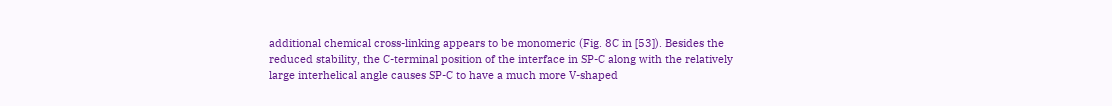additional chemical cross-linking appears to be monomeric (Fig. 8C in [53]). Besides the reduced stability, the C-terminal position of the interface in SP-C along with the relatively large interhelical angle causes SP-C to have a much more V-shaped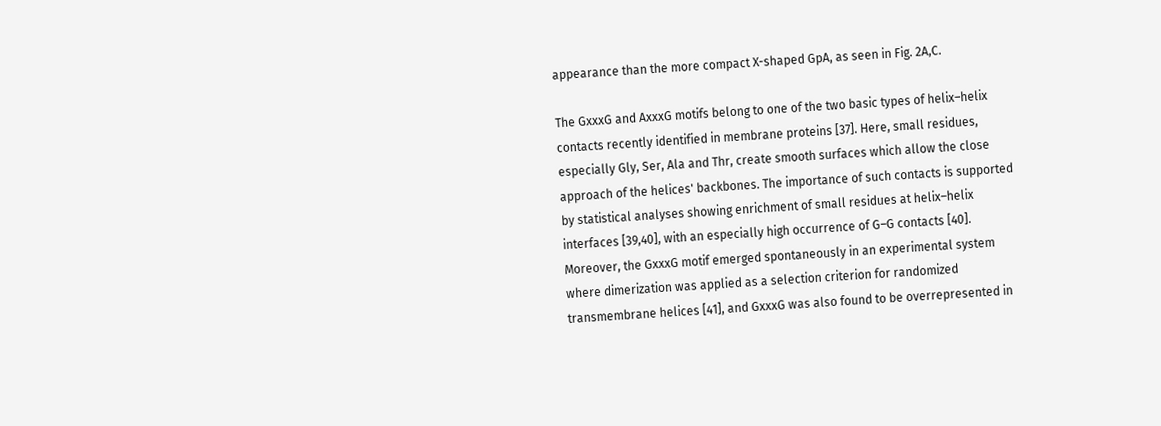appearance than the more compact X-shaped GpA, as seen in Fig. 2A,C.

The GxxxG and AxxxG motifs belong to one of the two basic types of helix–helix contacts recently identified in membrane proteins [37]. Here, small residues, especially Gly, Ser, Ala and Thr, create smooth surfaces which allow the close approach of the helices' backbones. The importance of such contacts is supported by statistical analyses showing enrichment of small residues at helix–helix interfaces [39,40], with an especially high occurrence of G–G contacts [40]. Moreover, the GxxxG motif emerged spontaneously in an experimental system where dimerization was applied as a selection criterion for randomized transmembrane helices [41], and GxxxG was also found to be overrepresented in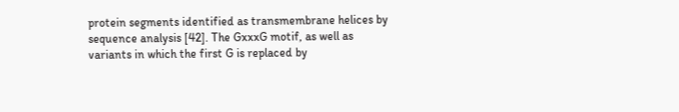protein segments identified as transmembrane helices by sequence analysis [42]. The GxxxG motif, as well as variants in which the first G is replaced by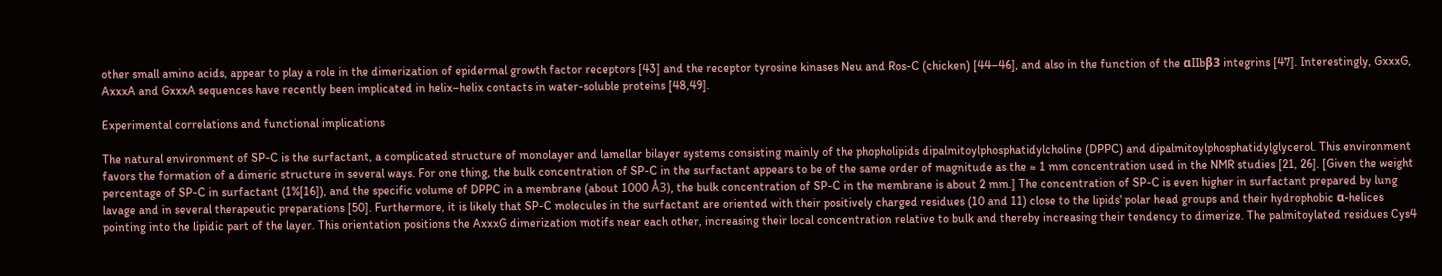other small amino acids, appear to play a role in the dimerization of epidermal growth factor receptors [43] and the receptor tyrosine kinases Neu and Ros-C (chicken) [44–46], and also in the function of the αIIbβ3 integrins [47]. Interestingly, GxxxG, AxxxA and GxxxA sequences have recently been implicated in helix–helix contacts in water-soluble proteins [48,49].

Experimental correlations and functional implications

The natural environment of SP-C is the surfactant, a complicated structure of monolayer and lamellar bilayer systems consisting mainly of the phopholipids dipalmitoylphosphatidylcholine (DPPC) and dipalmitoylphosphatidylglycerol. This environment favors the formation of a dimeric structure in several ways. For one thing, the bulk concentration of SP-C in the surfactant appears to be of the same order of magnitude as the ≈ 1 mm concentration used in the NMR studies [21, 26]. [Given the weight percentage of SP-C in surfactant (1%[16]), and the specific volume of DPPC in a membrane (about 1000 Å3), the bulk concentration of SP-C in the membrane is about 2 mm.] The concentration of SP-C is even higher in surfactant prepared by lung lavage and in several therapeutic preparations [50]. Furthermore, it is likely that SP-C molecules in the surfactant are oriented with their positively charged residues (10 and 11) close to the lipids' polar head groups and their hydrophobic α-helices pointing into the lipidic part of the layer. This orientation positions the AxxxG dimerization motifs near each other, increasing their local concentration relative to bulk and thereby increasing their tendency to dimerize. The palmitoylated residues Cys4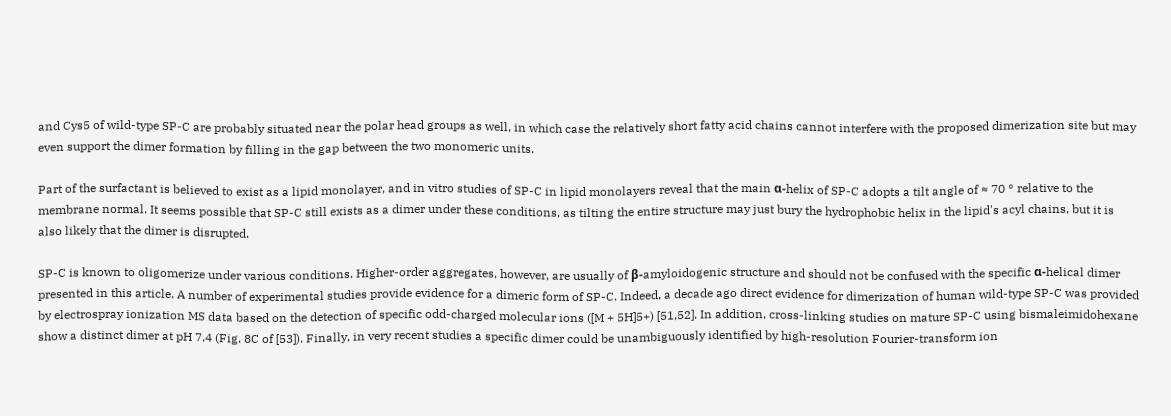and Cys5 of wild-type SP-C are probably situated near the polar head groups as well, in which case the relatively short fatty acid chains cannot interfere with the proposed dimerization site but may even support the dimer formation by filling in the gap between the two monomeric units.

Part of the surfactant is believed to exist as a lipid monolayer, and in vitro studies of SP-C in lipid monolayers reveal that the main α-helix of SP-C adopts a tilt angle of ≈ 70 ° relative to the membrane normal. It seems possible that SP-C still exists as a dimer under these conditions, as tilting the entire structure may just bury the hydrophobic helix in the lipid's acyl chains, but it is also likely that the dimer is disrupted.

SP-C is known to oligomerize under various conditions. Higher-order aggregates, however, are usually of β-amyloidogenic structure and should not be confused with the specific α-helical dimer presented in this article. A number of experimental studies provide evidence for a dimeric form of SP-C. Indeed, a decade ago direct evidence for dimerization of human wild-type SP-C was provided by electrospray ionization MS data based on the detection of specific odd-charged molecular ions ([M + 5H]5+) [51,52]. In addition, cross-linking studies on mature SP-C using bismaleimidohexane show a distinct dimer at pH 7.4 (Fig. 8C of [53]). Finally, in very recent studies a specific dimer could be unambiguously identified by high-resolution Fourier-transform ion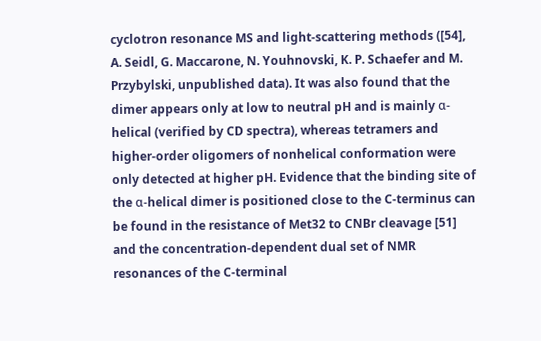cyclotron resonance MS and light-scattering methods ([54], A. Seidl, G. Maccarone, N. Youhnovski, K. P. Schaefer and M. Przybylski, unpublished data). It was also found that the dimer appears only at low to neutral pH and is mainly α-helical (verified by CD spectra), whereas tetramers and higher-order oligomers of nonhelical conformation were only detected at higher pH. Evidence that the binding site of the α-helical dimer is positioned close to the C-terminus can be found in the resistance of Met32 to CNBr cleavage [51] and the concentration-dependent dual set of NMR resonances of the C-terminal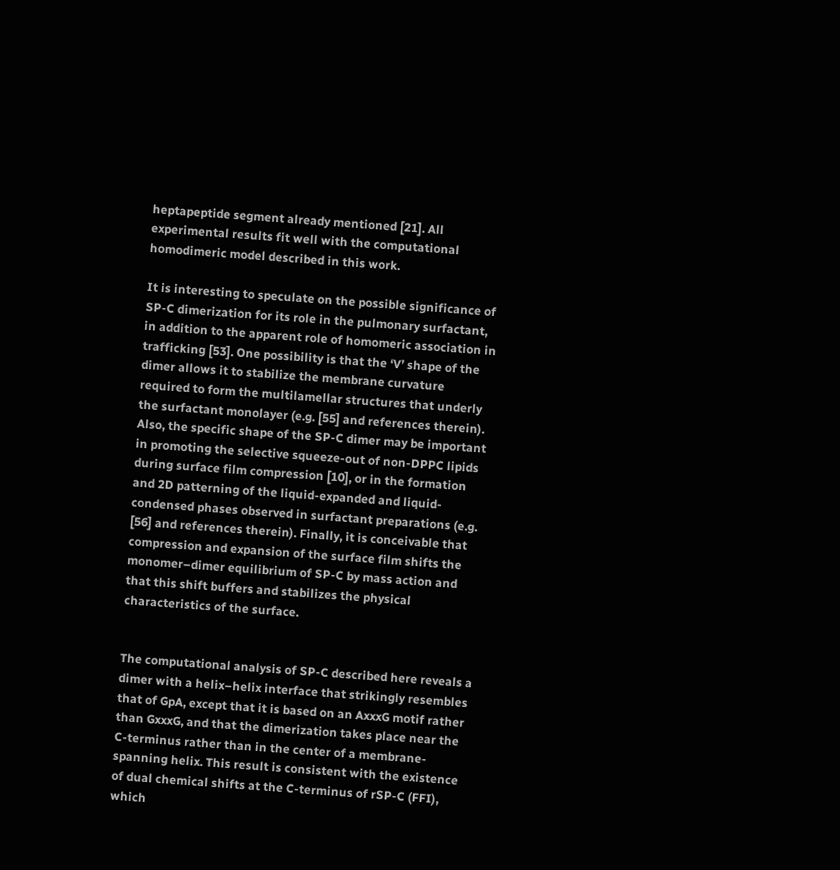heptapeptide segment already mentioned [21]. All experimental results fit well with the computational homodimeric model described in this work.

It is interesting to speculate on the possible significance of SP-C dimerization for its role in the pulmonary surfactant, in addition to the apparent role of homomeric association in trafficking [53]. One possibility is that the ‘V’ shape of the dimer allows it to stabilize the membrane curvature required to form the multilamellar structures that underly the surfactant monolayer (e.g. [55] and references therein). Also, the specific shape of the SP-C dimer may be important in promoting the selective squeeze-out of non-DPPC lipids during surface film compression [10], or in the formation and 2D patterning of the liquid-expanded and liquid-condensed phases observed in surfactant preparations (e.g. [56] and references therein). Finally, it is conceivable that compression and expansion of the surface film shifts the monomer–dimer equilibrium of SP-C by mass action and that this shift buffers and stabilizes the physical characteristics of the surface.


The computational analysis of SP-C described here reveals a dimer with a helix–helix interface that strikingly resembles that of GpA, except that it is based on an AxxxG motif rather than GxxxG, and that the dimerization takes place near the C-terminus rather than in the center of a membrane-spanning helix. This result is consistent with the existence of dual chemical shifts at the C-terminus of rSP-C (FFI), which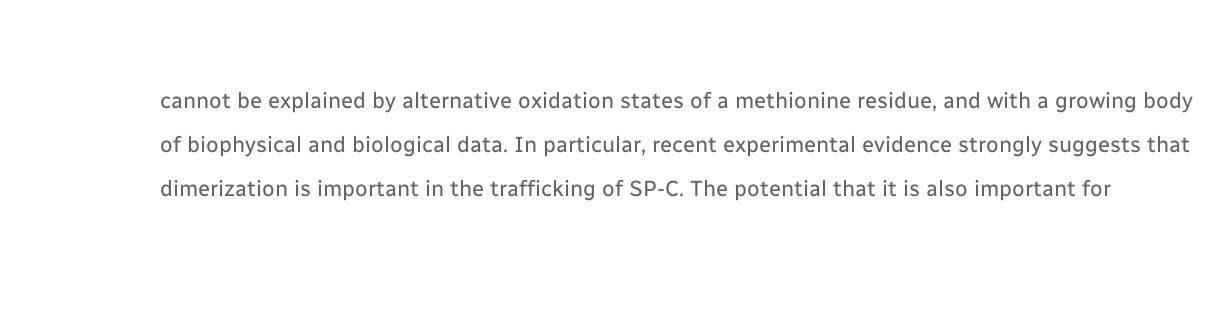cannot be explained by alternative oxidation states of a methionine residue, and with a growing body of biophysical and biological data. In particular, recent experimental evidence strongly suggests that dimerization is important in the trafficking of SP-C. The potential that it is also important for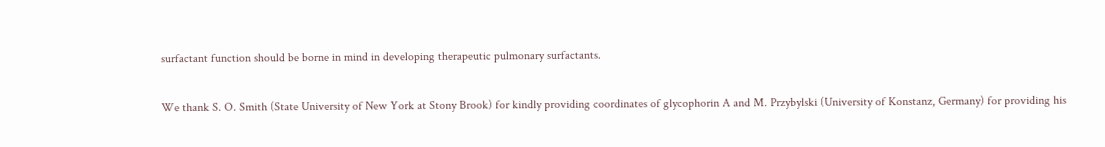surfactant function should be borne in mind in developing therapeutic pulmonary surfactants.


We thank S. O. Smith (State University of New York at Stony Brook) for kindly providing coordinates of glycophorin A and M. Przybylski (University of Konstanz, Germany) for providing his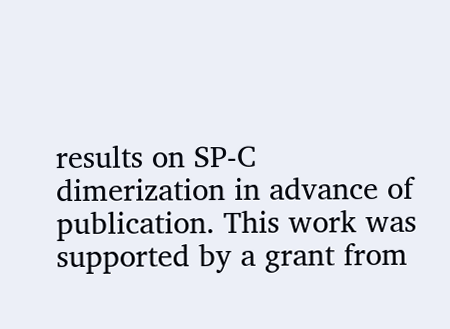results on SP-C dimerization in advance of publication. This work was supported by a grant from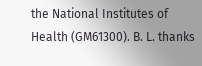the National Institutes of Health (GM61300). B. L. thanks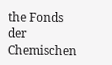the Fonds der Chemischen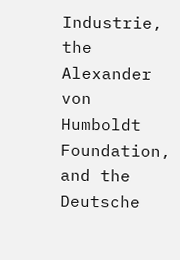Industrie, the Alexander von Humboldt Foundation, and the Deutsche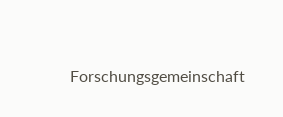Forschungsgemeinschaft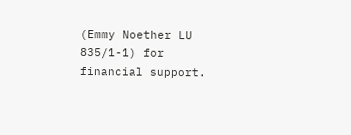(Emmy Noether LU 835/1-1) for financial support.